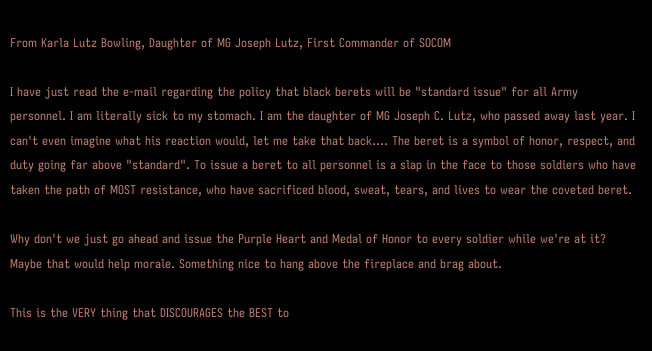From Karla Lutz Bowling, Daughter of MG Joseph Lutz, First Commander of SOCOM

I have just read the e-mail regarding the policy that black berets will be "standard issue" for all Army personnel. I am literally sick to my stomach. I am the daughter of MG Joseph C. Lutz, who passed away last year. I can't even imagine what his reaction would, let me take that back.... The beret is a symbol of honor, respect, and duty going far above "standard". To issue a beret to all personnel is a slap in the face to those soldiers who have taken the path of MOST resistance, who have sacrificed blood, sweat, tears, and lives to wear the coveted beret.

Why don't we just go ahead and issue the Purple Heart and Medal of Honor to every soldier while we're at it? Maybe that would help morale. Something nice to hang above the fireplace and brag about.

This is the VERY thing that DISCOURAGES the BEST to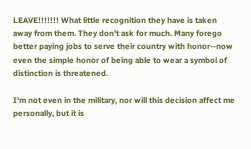LEAVE!!!!!!! What little recognition they have is taken away from them. They don't ask for much. Many forego better paying jobs to serve their country with honor--now even the simple honor of being able to wear a symbol of distinction is threatened.

I'm not even in the military, nor will this decision affect me personally, but it is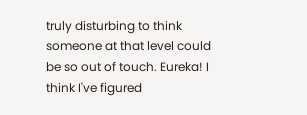truly disturbing to think someone at that level could be so out of touch. Eureka! I think I've figured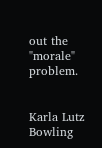out the "morale" problem.


Karla Lutz Bowling